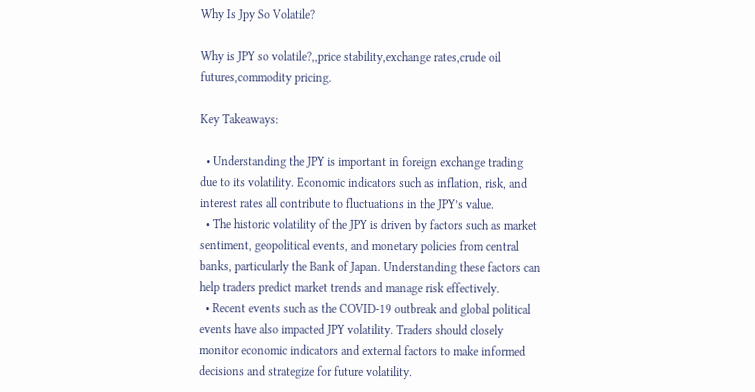Why Is Jpy So Volatile?

Why is JPY so volatile?,,price stability,exchange rates,crude oil futures,commodity pricing.

Key Takeaways:

  • Understanding the JPY is important in foreign exchange trading due to its volatility. Economic indicators such as inflation, risk, and interest rates all contribute to fluctuations in the JPY’s value.
  • The historic volatility of the JPY is driven by factors such as market sentiment, geopolitical events, and monetary policies from central banks, particularly the Bank of Japan. Understanding these factors can help traders predict market trends and manage risk effectively.
  • Recent events such as the COVID-19 outbreak and global political events have also impacted JPY volatility. Traders should closely monitor economic indicators and external factors to make informed decisions and strategize for future volatility.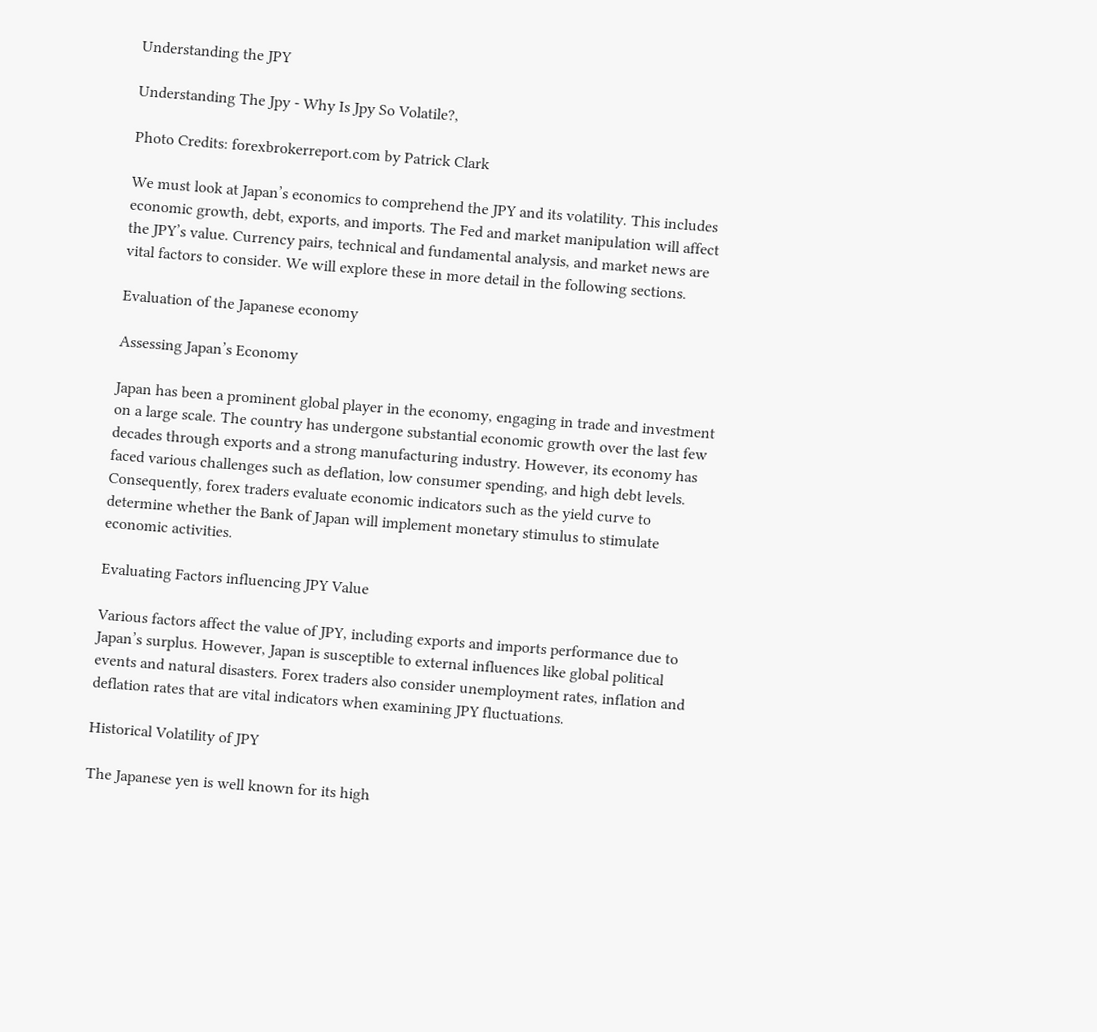Understanding the JPY

Understanding The Jpy - Why Is Jpy So Volatile?,

Photo Credits: forexbrokerreport.com by Patrick Clark

We must look at Japan’s economics to comprehend the JPY and its volatility. This includes economic growth, debt, exports, and imports. The Fed and market manipulation will affect the JPY’s value. Currency pairs, technical and fundamental analysis, and market news are vital factors to consider. We will explore these in more detail in the following sections.

Evaluation of the Japanese economy

Assessing Japan’s Economy

Japan has been a prominent global player in the economy, engaging in trade and investment on a large scale. The country has undergone substantial economic growth over the last few decades through exports and a strong manufacturing industry. However, its economy has faced various challenges such as deflation, low consumer spending, and high debt levels. Consequently, forex traders evaluate economic indicators such as the yield curve to determine whether the Bank of Japan will implement monetary stimulus to stimulate economic activities.

Evaluating Factors influencing JPY Value

Various factors affect the value of JPY, including exports and imports performance due to Japan’s surplus. However, Japan is susceptible to external influences like global political events and natural disasters. Forex traders also consider unemployment rates, inflation and deflation rates that are vital indicators when examining JPY fluctuations.

Historical Volatility of JPY

The Japanese yen is well known for its high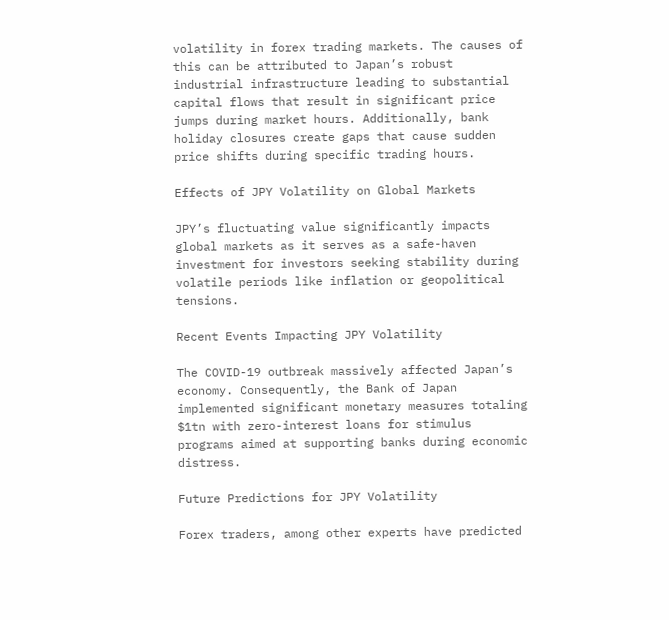volatility in forex trading markets. The causes of this can be attributed to Japan’s robust industrial infrastructure leading to substantial capital flows that result in significant price jumps during market hours. Additionally, bank holiday closures create gaps that cause sudden price shifts during specific trading hours.

Effects of JPY Volatility on Global Markets

JPY’s fluctuating value significantly impacts global markets as it serves as a safe-haven investment for investors seeking stability during volatile periods like inflation or geopolitical tensions.

Recent Events Impacting JPY Volatility

The COVID-19 outbreak massively affected Japan’s economy. Consequently, the Bank of Japan implemented significant monetary measures totaling $1tn with zero-interest loans for stimulus programs aimed at supporting banks during economic distress.

Future Predictions for JPY Volatility

Forex traders, among other experts have predicted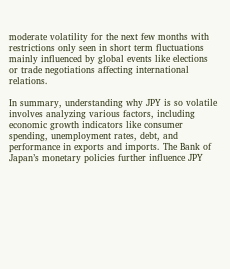moderate volatility for the next few months with restrictions only seen in short term fluctuations mainly influenced by global events like elections or trade negotiations affecting international relations.

In summary, understanding why JPY is so volatile involves analyzing various factors, including economic growth indicators like consumer spending, unemployment rates, debt, and performance in exports and imports. The Bank of Japan’s monetary policies further influence JPY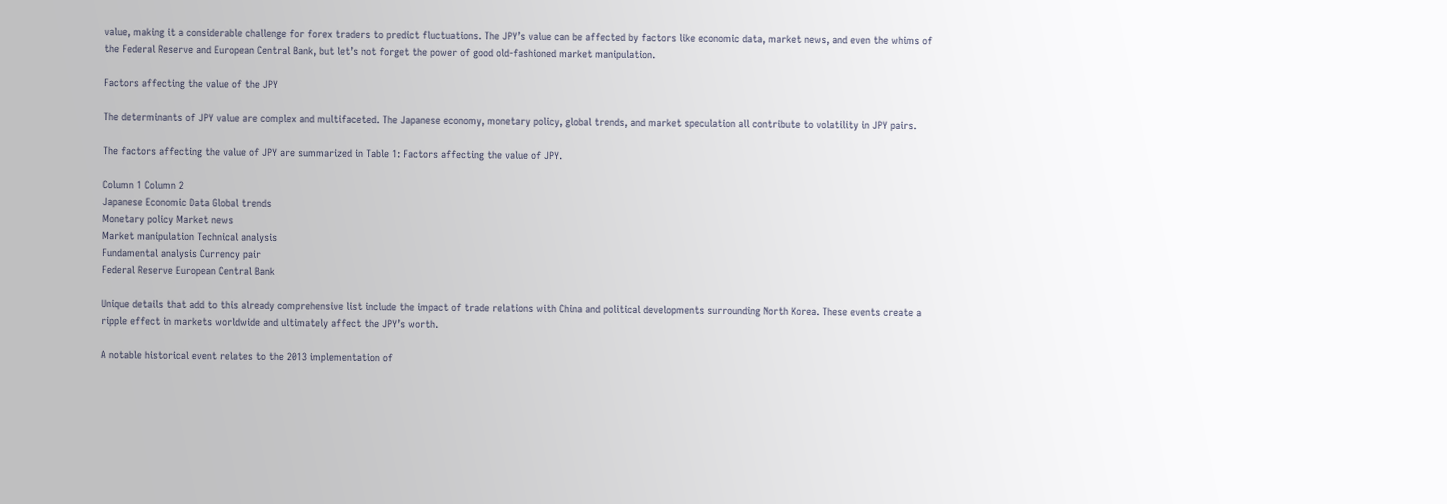value, making it a considerable challenge for forex traders to predict fluctuations. The JPY’s value can be affected by factors like economic data, market news, and even the whims of the Federal Reserve and European Central Bank, but let’s not forget the power of good old-fashioned market manipulation.

Factors affecting the value of the JPY

The determinants of JPY value are complex and multifaceted. The Japanese economy, monetary policy, global trends, and market speculation all contribute to volatility in JPY pairs.

The factors affecting the value of JPY are summarized in Table 1: Factors affecting the value of JPY.

Column 1 Column 2
Japanese Economic Data Global trends
Monetary policy Market news
Market manipulation Technical analysis
Fundamental analysis Currency pair
Federal Reserve European Central Bank

Unique details that add to this already comprehensive list include the impact of trade relations with China and political developments surrounding North Korea. These events create a ripple effect in markets worldwide and ultimately affect the JPY’s worth.

A notable historical event relates to the 2013 implementation of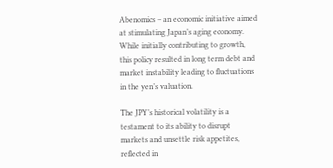Abenomics – an economic initiative aimed at stimulating Japan’s aging economy. While initially contributing to growth, this policy resulted in long term debt and market instability leading to fluctuations in the yen’s valuation.

The JPY’s historical volatility is a testament to its ability to disrupt markets and unsettle risk appetites, reflected in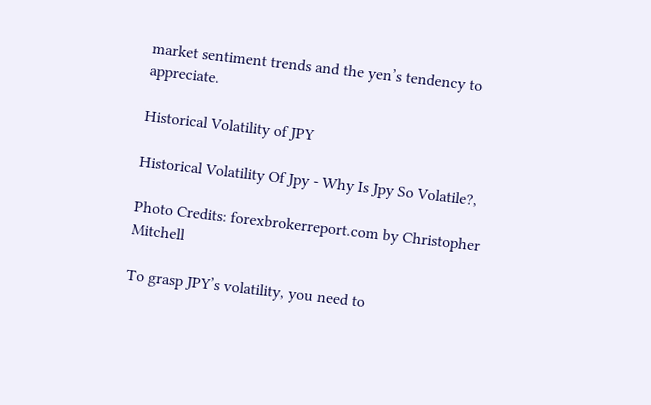market sentiment trends and the yen’s tendency to appreciate.

Historical Volatility of JPY

Historical Volatility Of Jpy - Why Is Jpy So Volatile?,

Photo Credits: forexbrokerreport.com by Christopher Mitchell

To grasp JPY’s volatility, you need to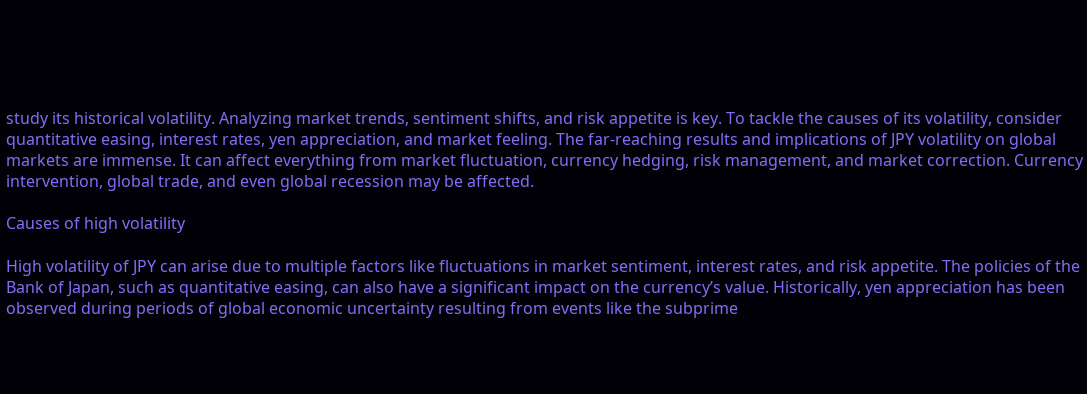study its historical volatility. Analyzing market trends, sentiment shifts, and risk appetite is key. To tackle the causes of its volatility, consider quantitative easing, interest rates, yen appreciation, and market feeling. The far-reaching results and implications of JPY volatility on global markets are immense. It can affect everything from market fluctuation, currency hedging, risk management, and market correction. Currency intervention, global trade, and even global recession may be affected.

Causes of high volatility

High volatility of JPY can arise due to multiple factors like fluctuations in market sentiment, interest rates, and risk appetite. The policies of the Bank of Japan, such as quantitative easing, can also have a significant impact on the currency’s value. Historically, yen appreciation has been observed during periods of global economic uncertainty resulting from events like the subprime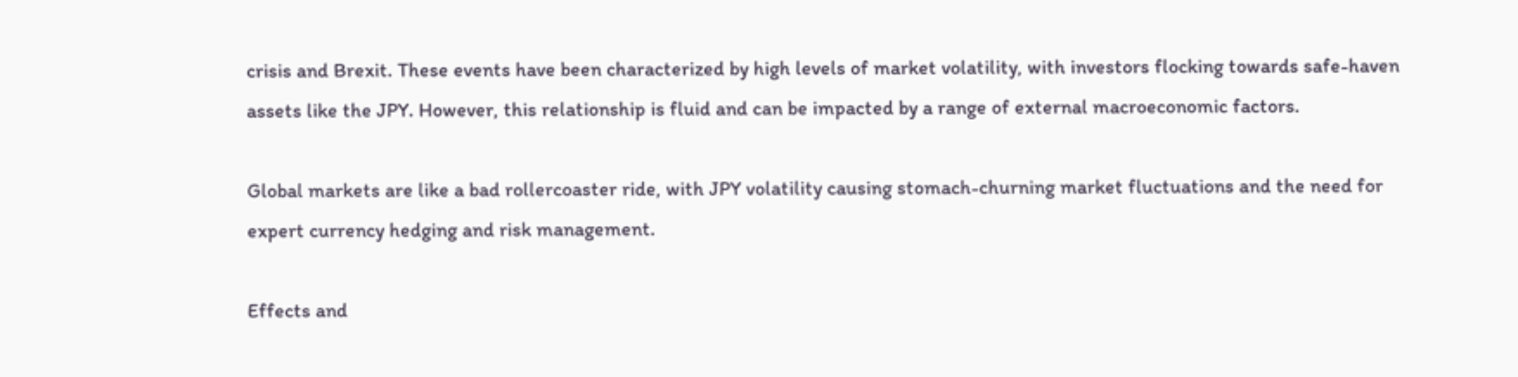crisis and Brexit. These events have been characterized by high levels of market volatility, with investors flocking towards safe-haven assets like the JPY. However, this relationship is fluid and can be impacted by a range of external macroeconomic factors.

Global markets are like a bad rollercoaster ride, with JPY volatility causing stomach-churning market fluctuations and the need for expert currency hedging and risk management.

Effects and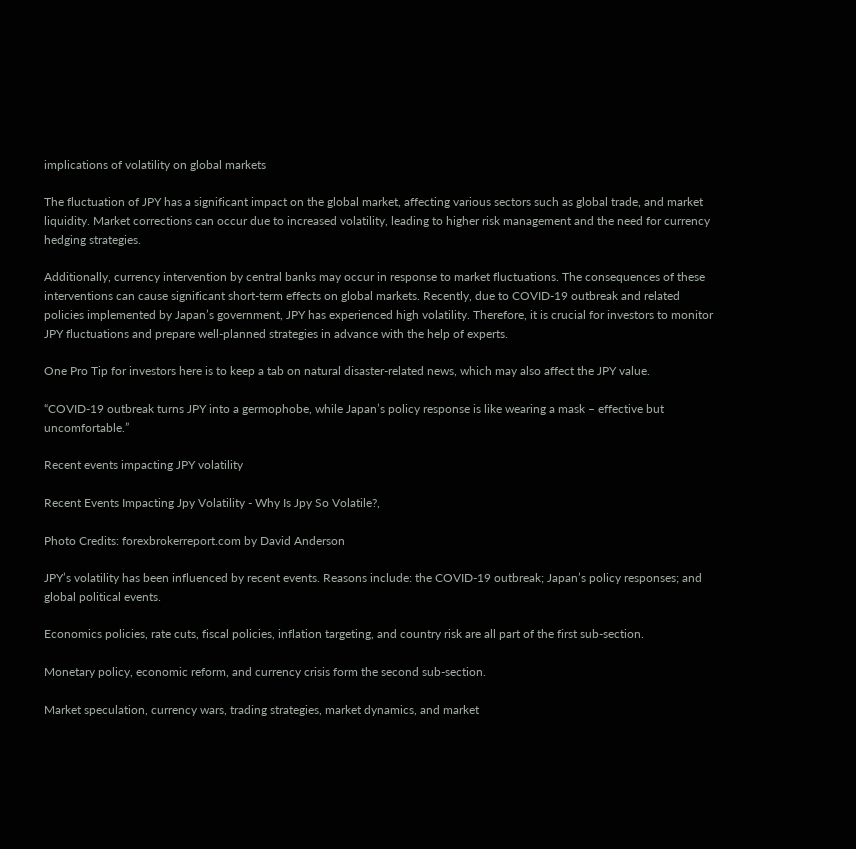implications of volatility on global markets

The fluctuation of JPY has a significant impact on the global market, affecting various sectors such as global trade, and market liquidity. Market corrections can occur due to increased volatility, leading to higher risk management and the need for currency hedging strategies.

Additionally, currency intervention by central banks may occur in response to market fluctuations. The consequences of these interventions can cause significant short-term effects on global markets. Recently, due to COVID-19 outbreak and related policies implemented by Japan’s government, JPY has experienced high volatility. Therefore, it is crucial for investors to monitor JPY fluctuations and prepare well-planned strategies in advance with the help of experts.

One Pro Tip for investors here is to keep a tab on natural disaster-related news, which may also affect the JPY value.

“COVID-19 outbreak turns JPY into a germophobe, while Japan’s policy response is like wearing a mask – effective but uncomfortable.”

Recent events impacting JPY volatility

Recent Events Impacting Jpy Volatility - Why Is Jpy So Volatile?,

Photo Credits: forexbrokerreport.com by David Anderson

JPY’s volatility has been influenced by recent events. Reasons include: the COVID-19 outbreak; Japan’s policy responses; and global political events.

Economics policies, rate cuts, fiscal policies, inflation targeting, and country risk are all part of the first sub-section.

Monetary policy, economic reform, and currency crisis form the second sub-section.

Market speculation, currency wars, trading strategies, market dynamics, and market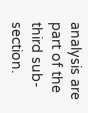analysis are part of the third sub-section.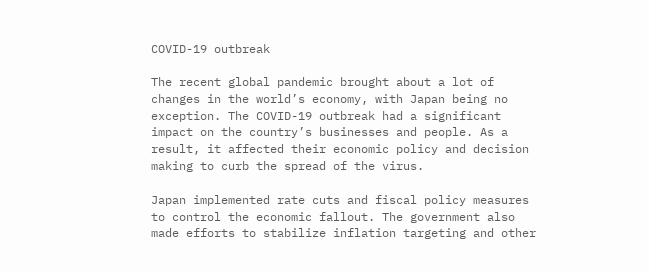COVID-19 outbreak

The recent global pandemic brought about a lot of changes in the world’s economy, with Japan being no exception. The COVID-19 outbreak had a significant impact on the country’s businesses and people. As a result, it affected their economic policy and decision making to curb the spread of the virus.

Japan implemented rate cuts and fiscal policy measures to control the economic fallout. The government also made efforts to stabilize inflation targeting and other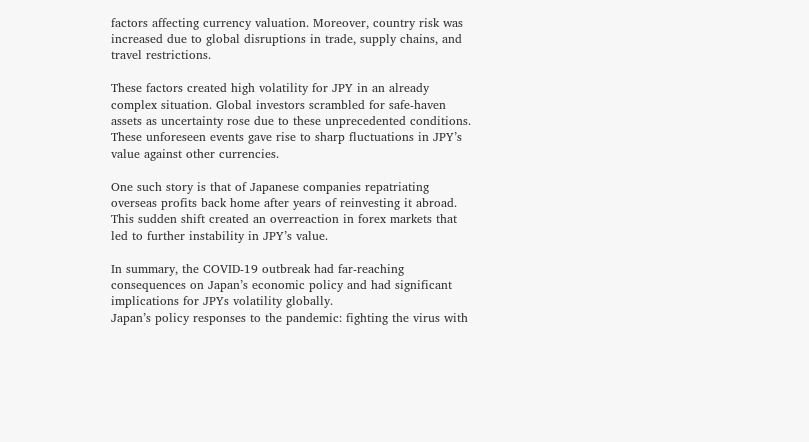factors affecting currency valuation. Moreover, country risk was increased due to global disruptions in trade, supply chains, and travel restrictions.

These factors created high volatility for JPY in an already complex situation. Global investors scrambled for safe-haven assets as uncertainty rose due to these unprecedented conditions. These unforeseen events gave rise to sharp fluctuations in JPY’s value against other currencies.

One such story is that of Japanese companies repatriating overseas profits back home after years of reinvesting it abroad. This sudden shift created an overreaction in forex markets that led to further instability in JPY’s value.

In summary, the COVID-19 outbreak had far-reaching consequences on Japan’s economic policy and had significant implications for JPYs volatility globally.
Japan’s policy responses to the pandemic: fighting the virus with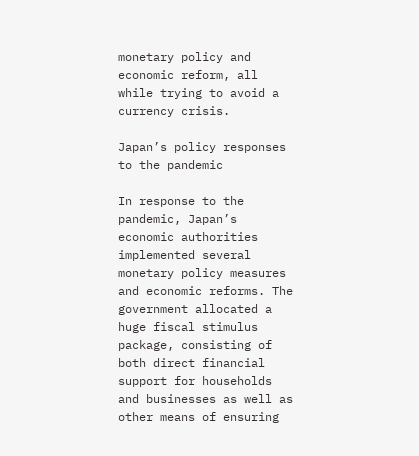monetary policy and economic reform, all while trying to avoid a currency crisis.

Japan’s policy responses to the pandemic

In response to the pandemic, Japan’s economic authorities implemented several monetary policy measures and economic reforms. The government allocated a huge fiscal stimulus package, consisting of both direct financial support for households and businesses as well as other means of ensuring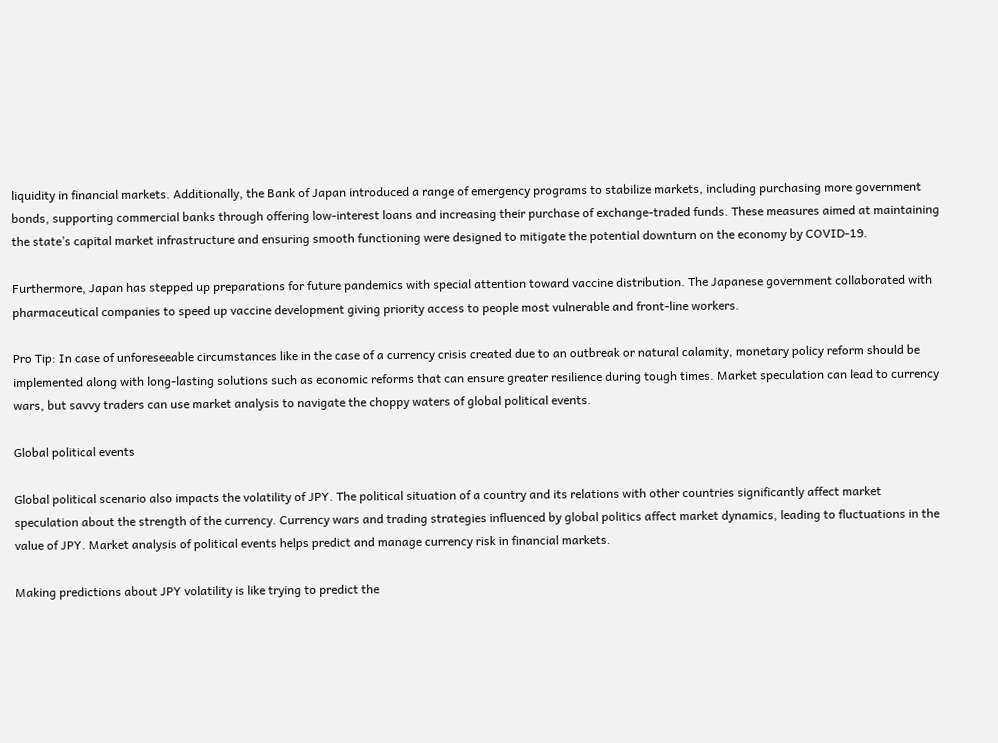liquidity in financial markets. Additionally, the Bank of Japan introduced a range of emergency programs to stabilize markets, including purchasing more government bonds, supporting commercial banks through offering low-interest loans and increasing their purchase of exchange-traded funds. These measures aimed at maintaining the state’s capital market infrastructure and ensuring smooth functioning were designed to mitigate the potential downturn on the economy by COVID-19.

Furthermore, Japan has stepped up preparations for future pandemics with special attention toward vaccine distribution. The Japanese government collaborated with pharmaceutical companies to speed up vaccine development giving priority access to people most vulnerable and front-line workers.

Pro Tip: In case of unforeseeable circumstances like in the case of a currency crisis created due to an outbreak or natural calamity, monetary policy reform should be implemented along with long-lasting solutions such as economic reforms that can ensure greater resilience during tough times. Market speculation can lead to currency wars, but savvy traders can use market analysis to navigate the choppy waters of global political events.

Global political events

Global political scenario also impacts the volatility of JPY. The political situation of a country and its relations with other countries significantly affect market speculation about the strength of the currency. Currency wars and trading strategies influenced by global politics affect market dynamics, leading to fluctuations in the value of JPY. Market analysis of political events helps predict and manage currency risk in financial markets.

Making predictions about JPY volatility is like trying to predict the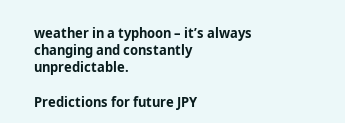weather in a typhoon – it’s always changing and constantly unpredictable.

Predictions for future JPY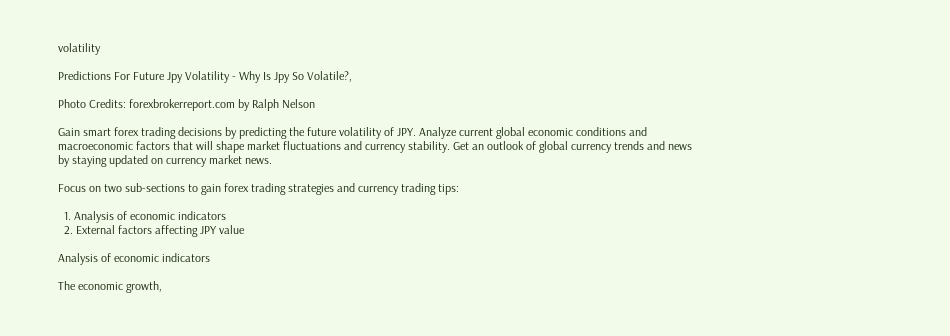volatility

Predictions For Future Jpy Volatility - Why Is Jpy So Volatile?,

Photo Credits: forexbrokerreport.com by Ralph Nelson

Gain smart forex trading decisions by predicting the future volatility of JPY. Analyze current global economic conditions and macroeconomic factors that will shape market fluctuations and currency stability. Get an outlook of global currency trends and news by staying updated on currency market news.

Focus on two sub-sections to gain forex trading strategies and currency trading tips:

  1. Analysis of economic indicators
  2. External factors affecting JPY value

Analysis of economic indicators

The economic growth,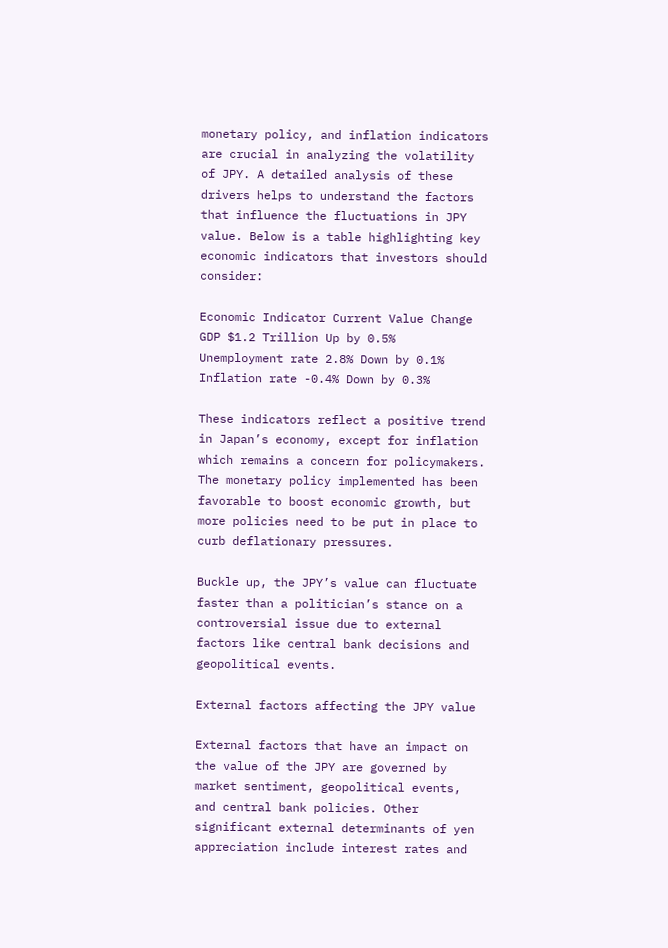monetary policy, and inflation indicators are crucial in analyzing the volatility of JPY. A detailed analysis of these drivers helps to understand the factors that influence the fluctuations in JPY value. Below is a table highlighting key economic indicators that investors should consider:

Economic Indicator Current Value Change
GDP $1.2 Trillion Up by 0.5%
Unemployment rate 2.8% Down by 0.1%
Inflation rate -0.4% Down by 0.3%

These indicators reflect a positive trend in Japan’s economy, except for inflation which remains a concern for policymakers. The monetary policy implemented has been favorable to boost economic growth, but more policies need to be put in place to curb deflationary pressures.

Buckle up, the JPY’s value can fluctuate faster than a politician’s stance on a controversial issue due to external factors like central bank decisions and geopolitical events.

External factors affecting the JPY value

External factors that have an impact on the value of the JPY are governed by market sentiment, geopolitical events, and central bank policies. Other significant external determinants of yen appreciation include interest rates and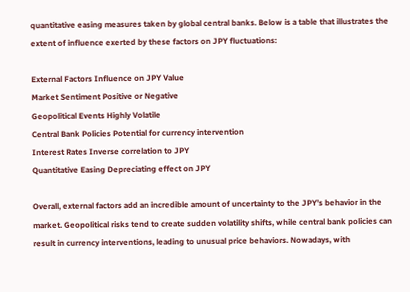quantitative easing measures taken by global central banks. Below is a table that illustrates the extent of influence exerted by these factors on JPY fluctuations:

External Factors Influence on JPY Value
Market Sentiment Positive or Negative
Geopolitical Events Highly Volatile
Central Bank Policies Potential for currency intervention
Interest Rates Inverse correlation to JPY
Quantitative Easing Depreciating effect on JPY

Overall, external factors add an incredible amount of uncertainty to the JPY’s behavior in the market. Geopolitical risks tend to create sudden volatility shifts, while central bank policies can result in currency interventions, leading to unusual price behaviors. Nowadays, with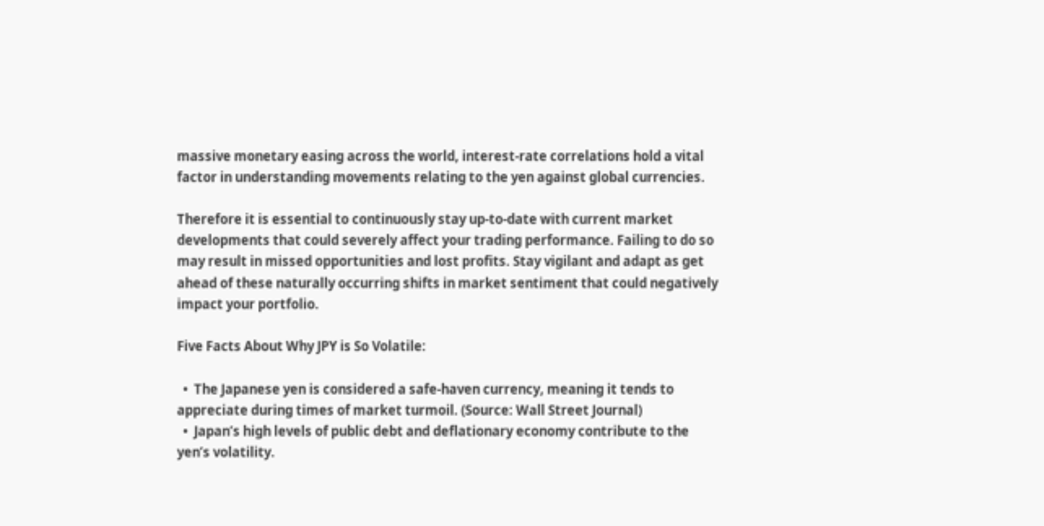massive monetary easing across the world, interest-rate correlations hold a vital factor in understanding movements relating to the yen against global currencies.

Therefore it is essential to continuously stay up-to-date with current market developments that could severely affect your trading performance. Failing to do so may result in missed opportunities and lost profits. Stay vigilant and adapt as get ahead of these naturally occurring shifts in market sentiment that could negatively impact your portfolio.

Five Facts About Why JPY is So Volatile:

  •  The Japanese yen is considered a safe-haven currency, meaning it tends to appreciate during times of market turmoil. (Source: Wall Street Journal)
  •  Japan’s high levels of public debt and deflationary economy contribute to the yen’s volatility.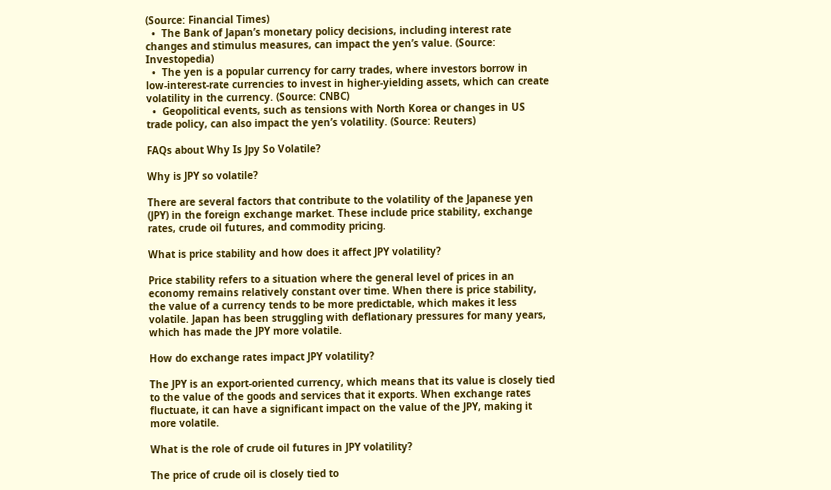(Source: Financial Times)
  •  The Bank of Japan’s monetary policy decisions, including interest rate changes and stimulus measures, can impact the yen’s value. (Source: Investopedia)
  •  The yen is a popular currency for carry trades, where investors borrow in low-interest-rate currencies to invest in higher-yielding assets, which can create volatility in the currency. (Source: CNBC)
  •  Geopolitical events, such as tensions with North Korea or changes in US trade policy, can also impact the yen’s volatility. (Source: Reuters)

FAQs about Why Is Jpy So Volatile?

Why is JPY so volatile?

There are several factors that contribute to the volatility of the Japanese yen (JPY) in the foreign exchange market. These include price stability, exchange rates, crude oil futures, and commodity pricing.

What is price stability and how does it affect JPY volatility?

Price stability refers to a situation where the general level of prices in an economy remains relatively constant over time. When there is price stability, the value of a currency tends to be more predictable, which makes it less volatile. Japan has been struggling with deflationary pressures for many years, which has made the JPY more volatile.

How do exchange rates impact JPY volatility?

The JPY is an export-oriented currency, which means that its value is closely tied to the value of the goods and services that it exports. When exchange rates fluctuate, it can have a significant impact on the value of the JPY, making it more volatile.

What is the role of crude oil futures in JPY volatility?

The price of crude oil is closely tied to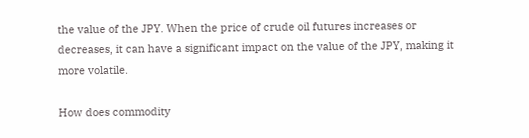the value of the JPY. When the price of crude oil futures increases or decreases, it can have a significant impact on the value of the JPY, making it more volatile.

How does commodity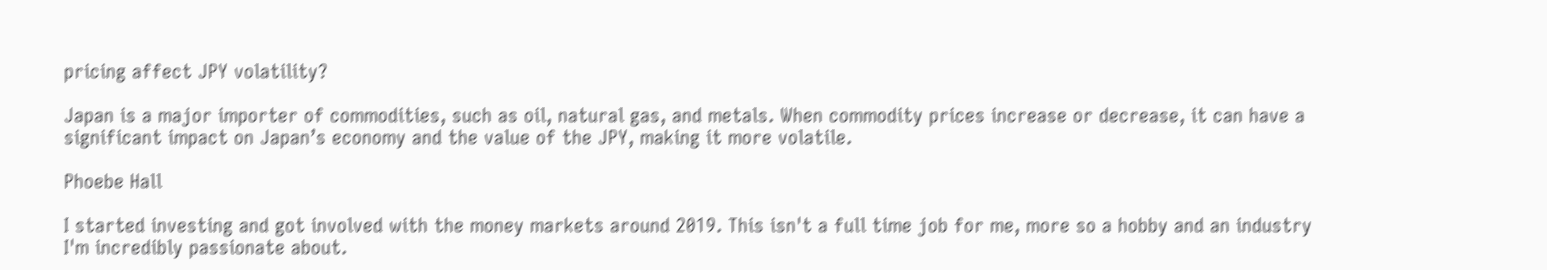pricing affect JPY volatility?

Japan is a major importer of commodities, such as oil, natural gas, and metals. When commodity prices increase or decrease, it can have a significant impact on Japan’s economy and the value of the JPY, making it more volatile.

Phoebe Hall

I started investing and got involved with the money markets around 2019. This isn't a full time job for me, more so a hobby and an industry I'm incredibly passionate about.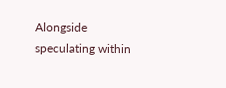Alongside speculating within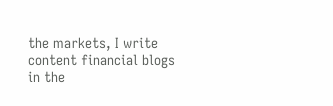the markets, I write content financial blogs in the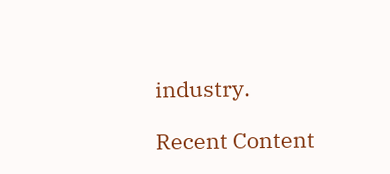industry.

Recent Content